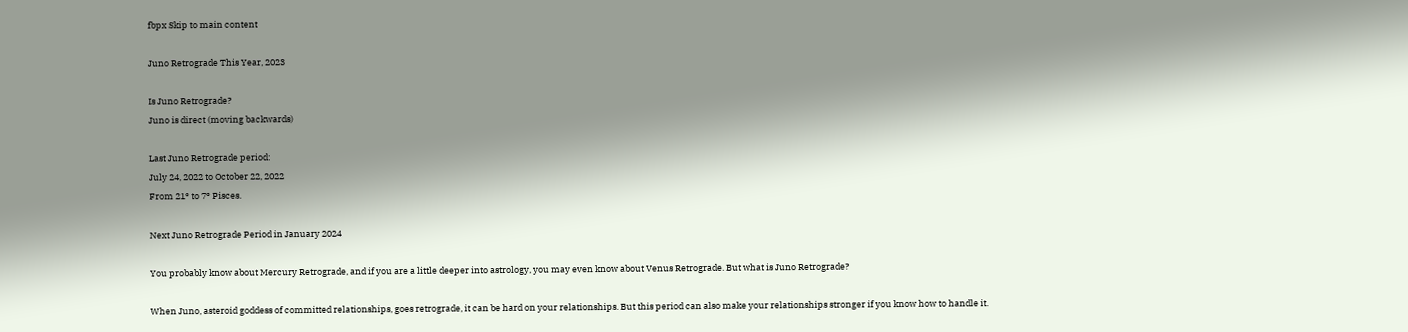fbpx Skip to main content

Juno Retrograde This Year, 2023

Is Juno Retrograde?
Juno is direct (moving backwards)

Last Juno Retrograde period:
July 24, 2022 to October 22, 2022
From 21º to 7º Pisces.

Next Juno Retrograde Period in January 2024

You probably know about Mercury Retrograde, and if you are a little deeper into astrology, you may even know about Venus Retrograde. But what is Juno Retrograde?

When Juno, asteroid goddess of committed relationships, goes retrograde, it can be hard on your relationships. But this period can also make your relationships stronger if you know how to handle it.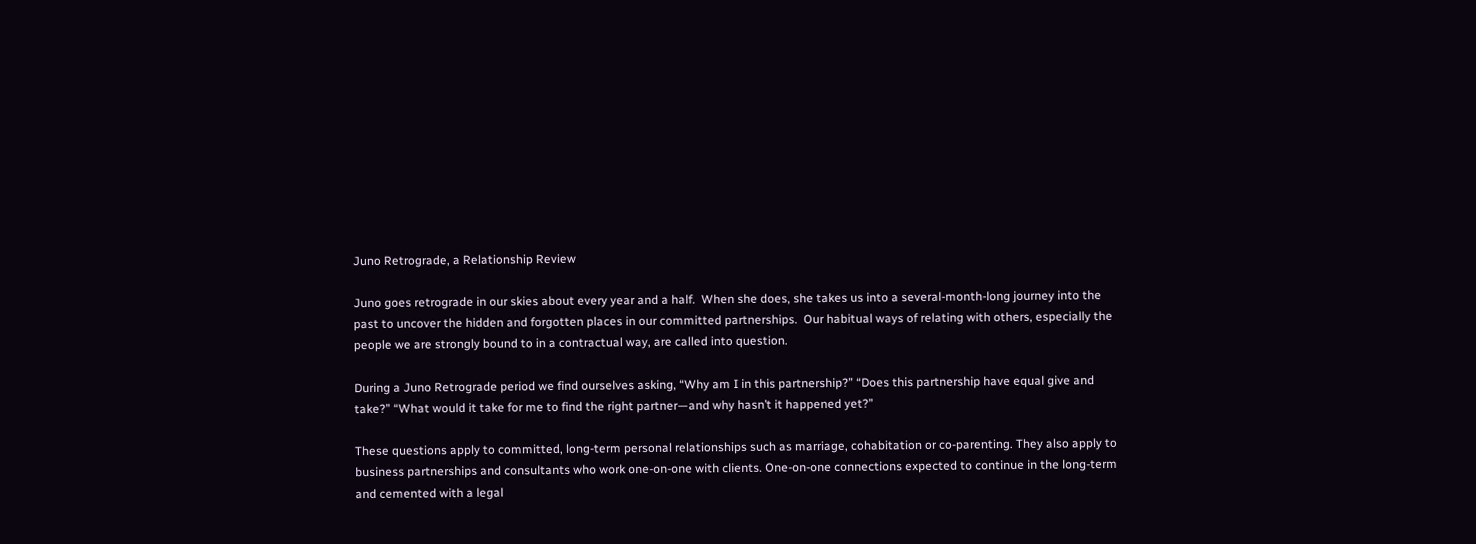Juno Retrograde, a Relationship Review

Juno goes retrograde in our skies about every year and a half.  When she does, she takes us into a several-month-long journey into the past to uncover the hidden and forgotten places in our committed partnerships.  Our habitual ways of relating with others, especially the people we are strongly bound to in a contractual way, are called into question.

During a Juno Retrograde period we find ourselves asking, “Why am I in this partnership?” “Does this partnership have equal give and take?” “What would it take for me to find the right partner—and why hasn’t it happened yet?”

These questions apply to committed, long-term personal relationships such as marriage, cohabitation or co-parenting. They also apply to business partnerships and consultants who work one-on-one with clients. One-on-one connections expected to continue in the long-term and cemented with a legal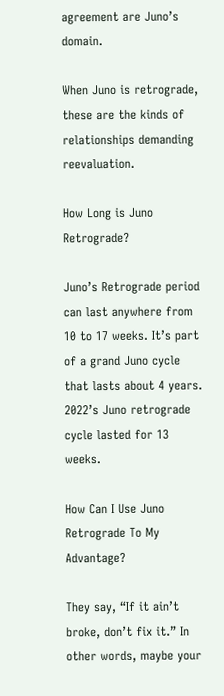agreement are Juno’s domain.

When Juno is retrograde, these are the kinds of relationships demanding reevaluation.

How Long is Juno Retrograde?

Juno’s Retrograde period can last anywhere from 10 to 17 weeks. It’s part of a grand Juno cycle that lasts about 4 years. 2022’s Juno retrograde cycle lasted for 13 weeks.

How Can I Use Juno Retrograde To My Advantage?

They say, “If it ain’t broke, don’t fix it.” In other words, maybe your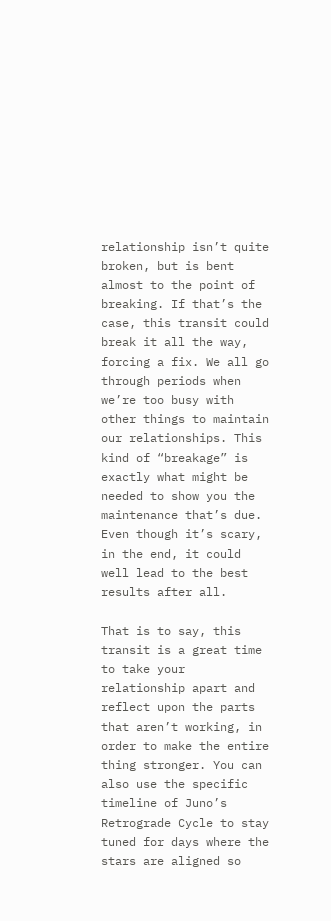relationship isn’t quite broken, but is bent almost to the point of breaking. If that’s the case, this transit could break it all the way, forcing a fix. We all go through periods when we’re too busy with other things to maintain our relationships. This kind of “breakage” is exactly what might be needed to show you the maintenance that’s due. Even though it’s scary, in the end, it could well lead to the best results after all.

That is to say, this transit is a great time to take your relationship apart and reflect upon the parts that aren’t working, in order to make the entire thing stronger. You can also use the specific timeline of Juno’s Retrograde Cycle to stay tuned for days where the stars are aligned so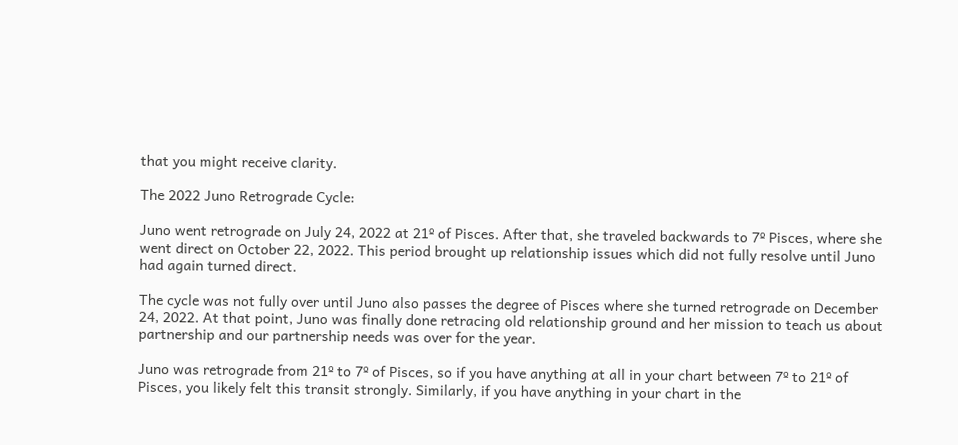that you might receive clarity.

The 2022 Juno Retrograde Cycle:

Juno went retrograde on July 24, 2022 at 21º of Pisces. After that, she traveled backwards to 7º Pisces, where she went direct on October 22, 2022. This period brought up relationship issues which did not fully resolve until Juno had again turned direct.

The cycle was not fully over until Juno also passes the degree of Pisces where she turned retrograde on December 24, 2022. At that point, Juno was finally done retracing old relationship ground and her mission to teach us about partnership and our partnership needs was over for the year.

Juno was retrograde from 21º to 7º of Pisces, so if you have anything at all in your chart between 7º to 21º of Pisces, you likely felt this transit strongly. Similarly, if you have anything in your chart in the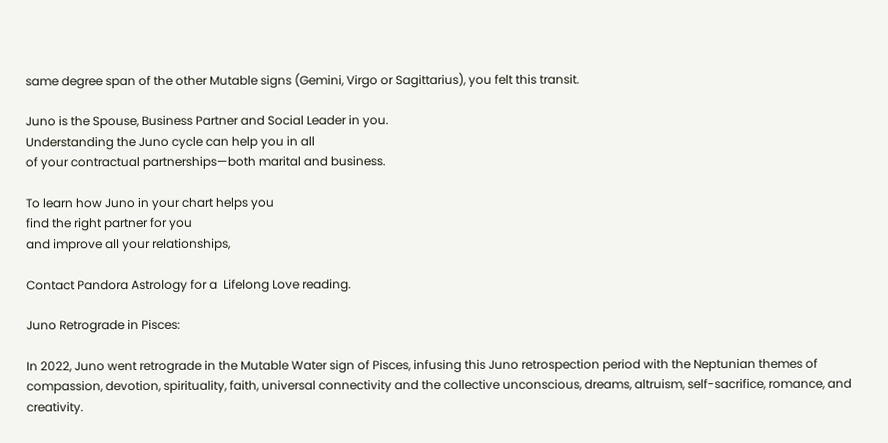same degree span of the other Mutable signs (Gemini, Virgo or Sagittarius), you felt this transit.

Juno is the Spouse, Business Partner and Social Leader in you.
Understanding the Juno cycle can help you in all
of your contractual partnerships—both marital and business.

To learn how Juno in your chart helps you
find the right partner for you
and improve all your relationships,

Contact Pandora Astrology for a  Lifelong Love reading.

Juno Retrograde in Pisces:

In 2022, Juno went retrograde in the Mutable Water sign of Pisces, infusing this Juno retrospection period with the Neptunian themes of compassion, devotion, spirituality, faith, universal connectivity and the collective unconscious, dreams, altruism, self-sacrifice, romance, and creativity.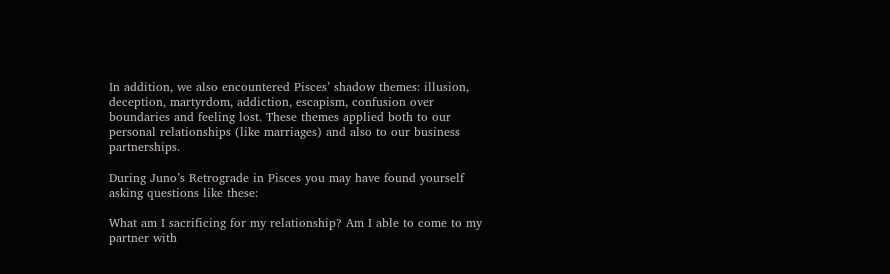In addition, we also encountered Pisces’ shadow themes: illusion, deception, martyrdom, addiction, escapism, confusion over boundaries and feeling lost. These themes applied both to our personal relationships (like marriages) and also to our business partnerships.

During Juno’s Retrograde in Pisces you may have found yourself asking questions like these:

What am I sacrificing for my relationship? Am I able to come to my partner with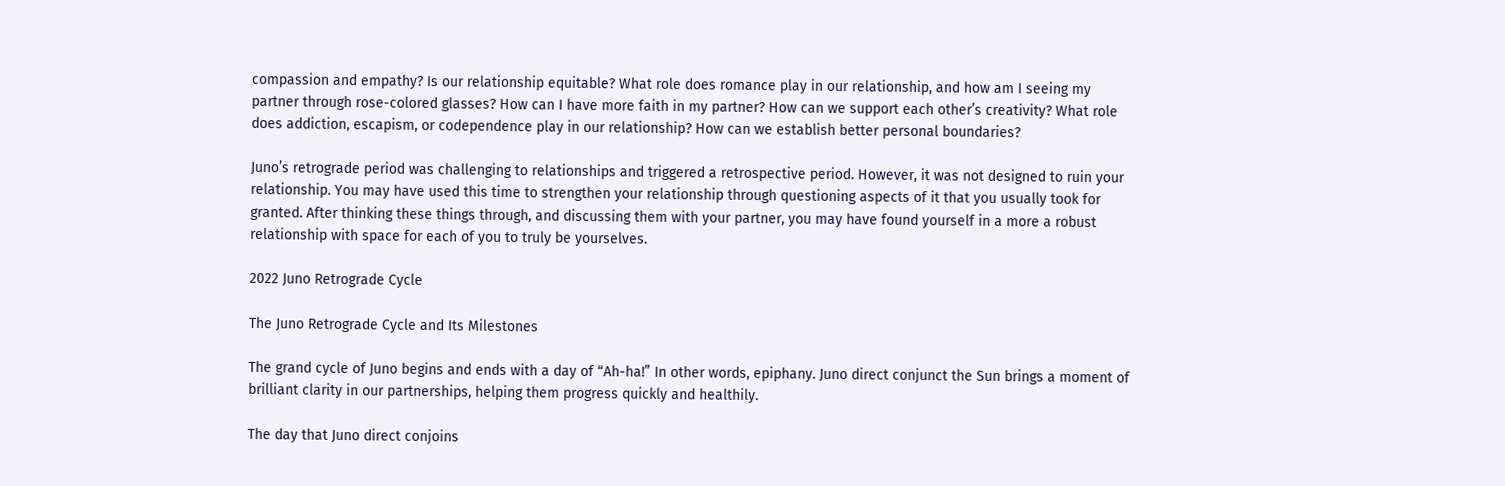compassion and empathy? Is our relationship equitable? What role does romance play in our relationship, and how am I seeing my partner through rose-colored glasses? How can I have more faith in my partner? How can we support each other’s creativity? What role does addiction, escapism, or codependence play in our relationship? How can we establish better personal boundaries?

Juno’s retrograde period was challenging to relationships and triggered a retrospective period. However, it was not designed to ruin your relationship. You may have used this time to strengthen your relationship through questioning aspects of it that you usually took for granted. After thinking these things through, and discussing them with your partner, you may have found yourself in a more a robust relationship with space for each of you to truly be yourselves.

2022 Juno Retrograde Cycle

The Juno Retrograde Cycle and Its Milestones

The grand cycle of Juno begins and ends with a day of “Ah-ha!” In other words, epiphany. Juno direct conjunct the Sun brings a moment of  brilliant clarity in our partnerships, helping them progress quickly and healthily.

The day that Juno direct conjoins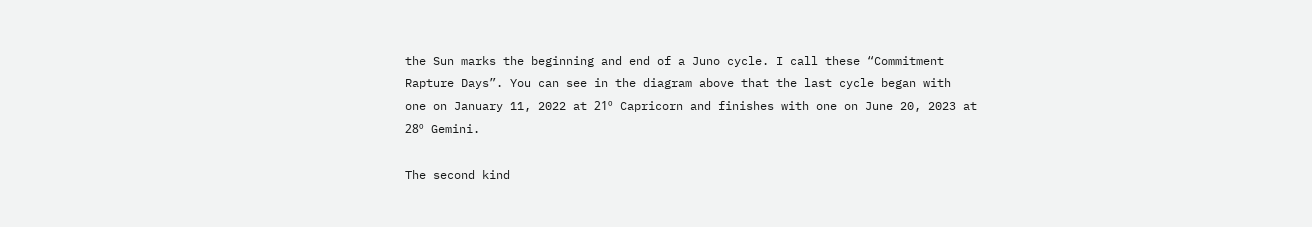the Sun marks the beginning and end of a Juno cycle. I call these “Commitment Rapture Days”. You can see in the diagram above that the last cycle began with one on January 11, 2022 at 21º Capricorn and finishes with one on June 20, 2023 at 28º Gemini.

The second kind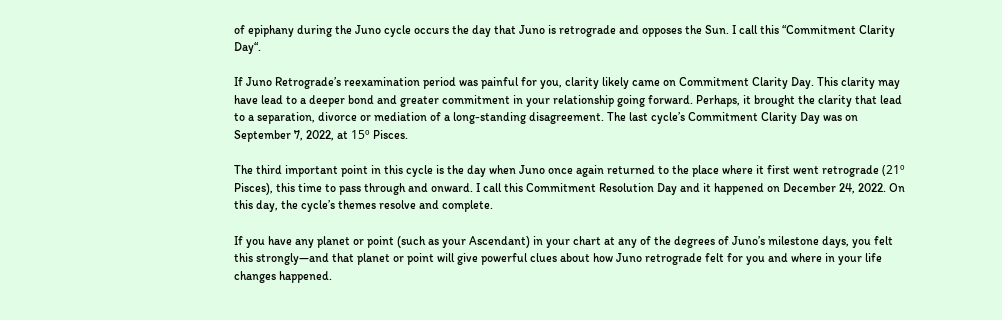of epiphany during the Juno cycle occurs the day that Juno is retrograde and opposes the Sun. I call this “Commitment Clarity Day“.

If Juno Retrograde’s reexamination period was painful for you, clarity likely came on Commitment Clarity Day. This clarity may have lead to a deeper bond and greater commitment in your relationship going forward. Perhaps, it brought the clarity that lead to a separation, divorce or mediation of a long-standing disagreement. The last cycle’s Commitment Clarity Day was on September 7, 2022, at 15º Pisces.

The third important point in this cycle is the day when Juno once again returned to the place where it first went retrograde (21º Pisces), this time to pass through and onward. I call this Commitment Resolution Day and it happened on December 24, 2022. On this day, the cycle’s themes resolve and complete.

If you have any planet or point (such as your Ascendant) in your chart at any of the degrees of Juno’s milestone days, you felt this strongly—and that planet or point will give powerful clues about how Juno retrograde felt for you and where in your life changes happened.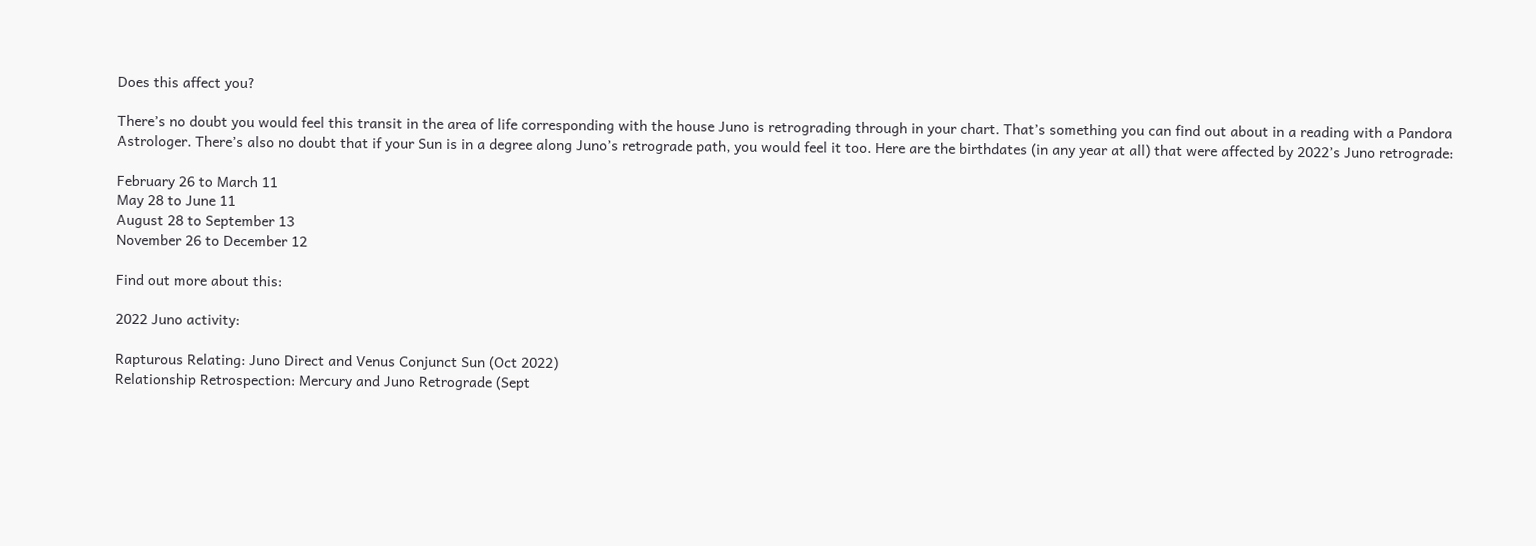Does this affect you?

There’s no doubt you would feel this transit in the area of life corresponding with the house Juno is retrograding through in your chart. That’s something you can find out about in a reading with a Pandora Astrologer. There’s also no doubt that if your Sun is in a degree along Juno’s retrograde path, you would feel it too. Here are the birthdates (in any year at all) that were affected by 2022’s Juno retrograde:

February 26 to March 11
May 28 to June 11
August 28 to September 13
November 26 to December 12

Find out more about this:

2022 Juno activity:

Rapturous Relating: Juno Direct and Venus Conjunct Sun (Oct 2022)
Relationship Retrospection: Mercury and Juno Retrograde (Sept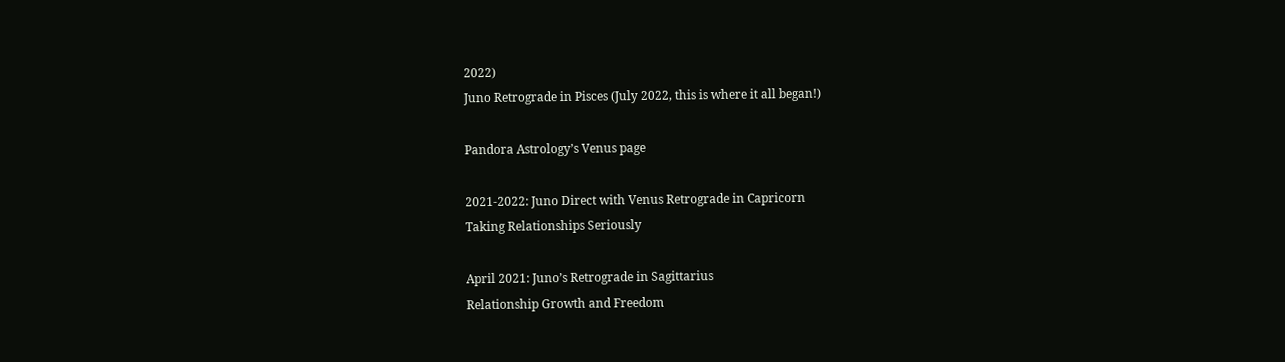2022)
Juno Retrograde in Pisces (July 2022, this is where it all began!)

Pandora Astrology’s Venus page

2021-2022: Juno Direct with Venus Retrograde in Capricorn
Taking Relationships Seriously

April 2021: Juno’s Retrograde in Sagittarius
Relationship Growth and Freedom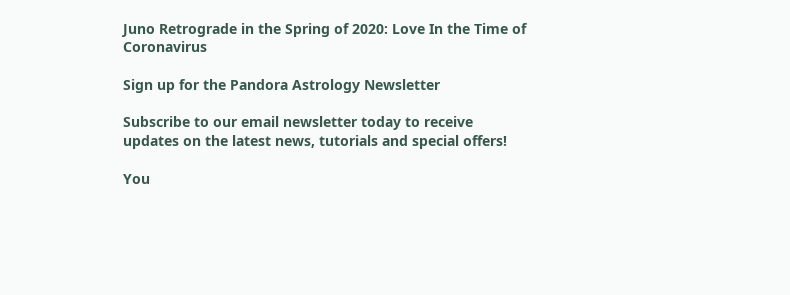Juno Retrograde in the Spring of 2020: Love In the Time of Coronavirus

Sign up for the Pandora Astrology Newsletter

Subscribe to our email newsletter today to receive updates on the latest news, tutorials and special offers!

You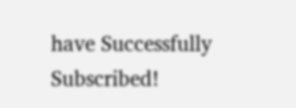have Successfully Subscribed!